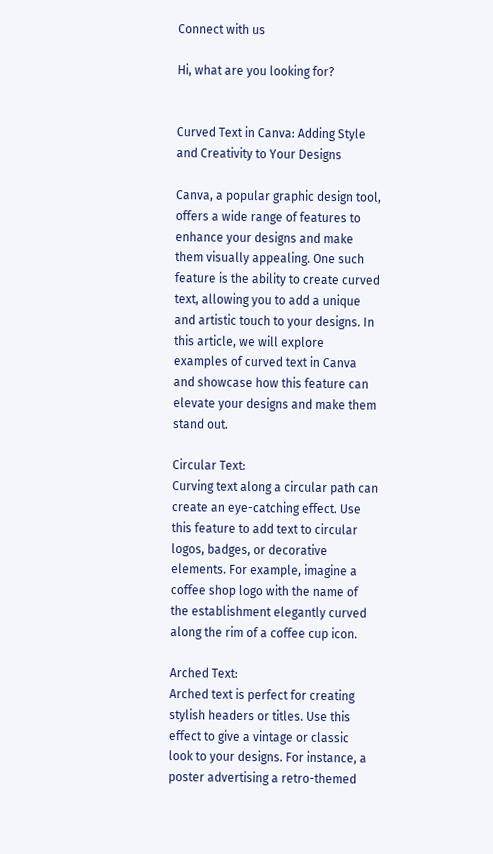Connect with us

Hi, what are you looking for?


Curved Text in Canva: Adding Style and Creativity to Your Designs

Canva, a popular graphic design tool, offers a wide range of features to enhance your designs and make them visually appealing. One such feature is the ability to create curved text, allowing you to add a unique and artistic touch to your designs. In this article, we will explore examples of curved text in Canva and showcase how this feature can elevate your designs and make them stand out.

Circular Text:
Curving text along a circular path can create an eye-catching effect. Use this feature to add text to circular logos, badges, or decorative elements. For example, imagine a coffee shop logo with the name of the establishment elegantly curved along the rim of a coffee cup icon.

Arched Text:
Arched text is perfect for creating stylish headers or titles. Use this effect to give a vintage or classic look to your designs. For instance, a poster advertising a retro-themed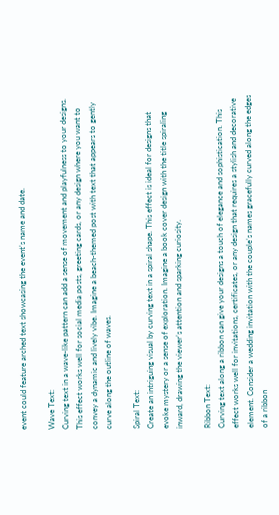event could feature arched text showcasing the event’s name and date.

Wave Text:
Curving text in a wave-like pattern can add a sense of movement and playfulness to your designs. This effect works well for social media posts, greeting cards, or any design where you want to convey a dynamic and lively vibe. Imagine a beach-themed post with text that appears to gently curve along the outline of waves.

Spiral Text:
Create an intriguing visual by curving text in a spiral shape. This effect is ideal for designs that evoke mystery or a sense of exploration. Imagine a book cover design with the title spiraling inward, drawing the viewer’s attention and sparking curiosity.

Ribbon Text:
Curving text along a ribbon can give your designs a touch of elegance and sophistication. This effect works well for invitations, certificates, or any design that requires a stylish and decorative element. Consider a wedding invitation with the couple’s names gracefully curved along the edges of a ribbon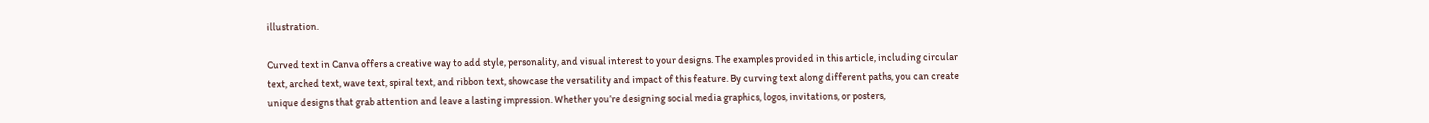illustration.

Curved text in Canva offers a creative way to add style, personality, and visual interest to your designs. The examples provided in this article, including circular text, arched text, wave text, spiral text, and ribbon text, showcase the versatility and impact of this feature. By curving text along different paths, you can create unique designs that grab attention and leave a lasting impression. Whether you’re designing social media graphics, logos, invitations, or posters,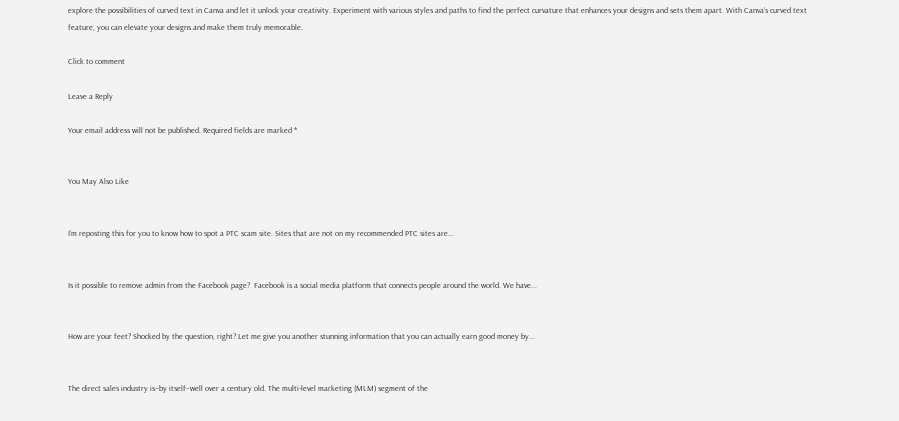explore the possibilities of curved text in Canva and let it unlock your creativity. Experiment with various styles and paths to find the perfect curvature that enhances your designs and sets them apart. With Canva’s curved text feature, you can elevate your designs and make them truly memorable.

Click to comment

Leave a Reply

Your email address will not be published. Required fields are marked *


You May Also Like


I’m reposting this for you to know how to spot a PTC scam site. Sites that are not on my recommended PTC sites are...


Is it possible to remove admin from the Facebook page?  Facebook is a social media platform that connects people around the world. We have...


How are your feet? Shocked by the question, right? Let me give you another stunning information that you can actually earn good money by...


The direct sales industry is–by itself–well over a century old. The multi-level marketing (MLM) segment of the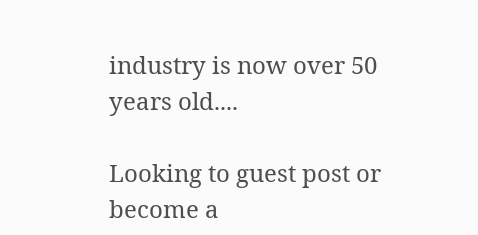industry is now over 50 years old....

Looking to guest post or become a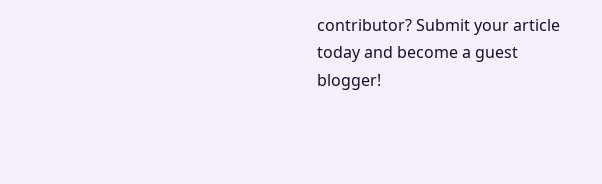contributor? Submit your article today and become a guest blogger!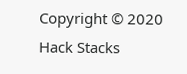Copyright © 2020 Hack Stacks